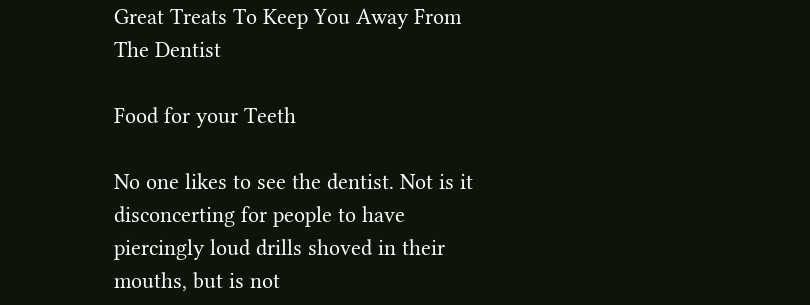Great Treats To Keep You Away From The Dentist

Food for your Teeth

No one likes to see the dentist. Not is it disconcerting for people to have piercingly loud drills shoved in their mouths, but is not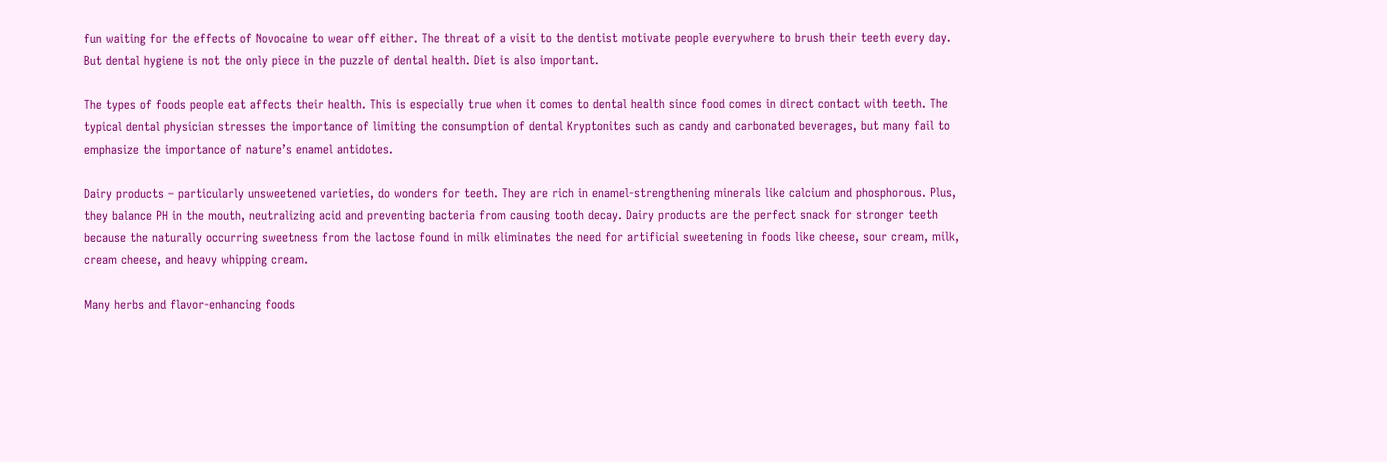fun waiting for the effects of Novocaine to wear off either. The threat of a visit to the dentist motivate people everywhere to brush their teeth every day. But dental hygiene is not the only piece in the puzzle of dental health. Diet is also important.

The types of foods people eat affects their health. This is especially true when it comes to dental health since food comes in direct contact with teeth. The typical dental physician stresses the importance of limiting the consumption of dental Kryptonites such as candy and carbonated beverages, but many fail to emphasize the importance of nature’s enamel antidotes.

Dairy products – particularly unsweetened varieties, do wonders for teeth. They are rich in enamel-strengthening minerals like calcium and phosphorous. Plus, they balance PH in the mouth, neutralizing acid and preventing bacteria from causing tooth decay. Dairy products are the perfect snack for stronger teeth because the naturally occurring sweetness from the lactose found in milk eliminates the need for artificial sweetening in foods like cheese, sour cream, milk, cream cheese, and heavy whipping cream.

Many herbs and flavor-enhancing foods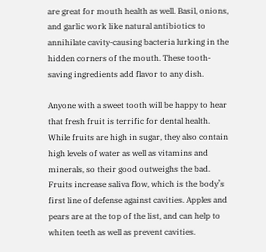are great for mouth health as well. Basil, onions, and garlic work like natural antibiotics to annihilate cavity-causing bacteria lurking in the hidden corners of the mouth. These tooth-saving ingredients add flavor to any dish.

Anyone with a sweet tooth will be happy to hear that fresh fruit is terrific for dental health. While fruits are high in sugar, they also contain high levels of water as well as vitamins and minerals, so their good outweighs the bad. Fruits increase saliva flow, which is the body’s first line of defense against cavities. Apples and pears are at the top of the list, and can help to whiten teeth as well as prevent cavities.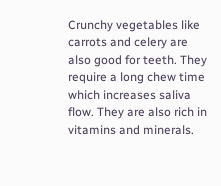Crunchy vegetables like carrots and celery are also good for teeth. They require a long chew time which increases saliva flow. They are also rich in vitamins and minerals.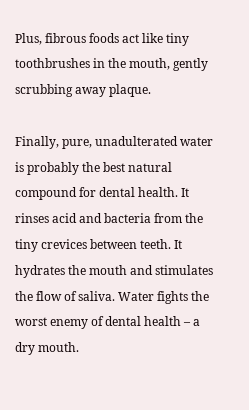Plus, fibrous foods act like tiny toothbrushes in the mouth, gently scrubbing away plaque.

Finally, pure, unadulterated water is probably the best natural compound for dental health. It rinses acid and bacteria from the tiny crevices between teeth. It hydrates the mouth and stimulates the flow of saliva. Water fights the worst enemy of dental health – a dry mouth.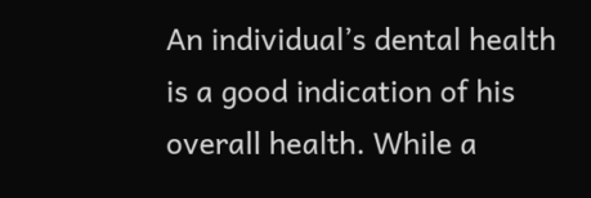An individual’s dental health is a good indication of his overall health. While a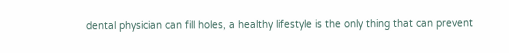dental physician can fill holes, a healthy lifestyle is the only thing that can prevent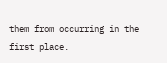them from occurring in the first place.